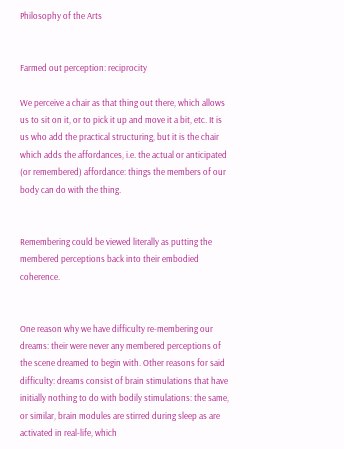Philosophy of the Arts


Farmed out perception: reciprocity

We perceive a chair as that thing out there, which allows us to sit on it, or to pick it up and move it a bit, etc. It is us who add the practical structuring, but it is the chair which adds the affordances, i.e. the actual or anticipated (or remembered) affordance: things the members of our body can do with the thing.


Remembering could be viewed literally as putting the membered perceptions back into their embodied coherence.


One reason why we have difficulty re-membering our dreams: their were never any membered perceptions of the scene dreamed to begin with. Other reasons for said difficulty: dreams consist of brain stimulations that have initially nothing to do with bodily stimulations: the same, or similar, brain modules are stirred during sleep as are activated in real-life, which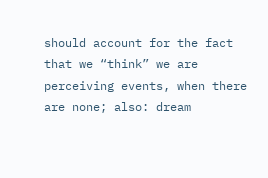should account for the fact that we “think” we are perceiving events, when there are none; also: dream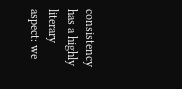consistency has a highly literary aspect: we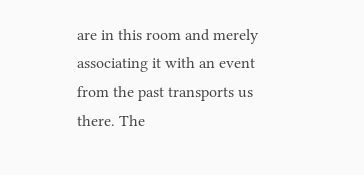are in this room and merely associating it with an event from the past transports us there. The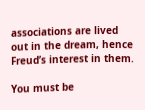associations are lived out in the dream, hence Freud’s interest in them.

You must be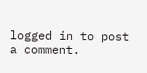logged in to post a comment.